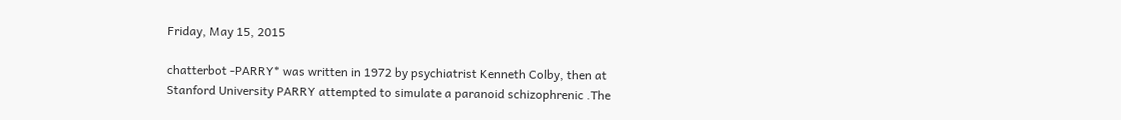Friday, May 15, 2015

chatterbot -PARRY* was written in 1972 by psychiatrist Kenneth Colby, then at Stanford University PARRY attempted to simulate a paranoid schizophrenic .The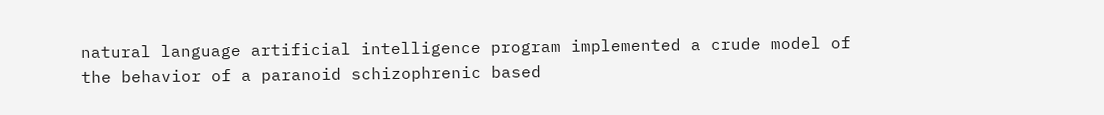natural language artificial intelligence program implemented a crude model of the behavior of a paranoid schizophrenic based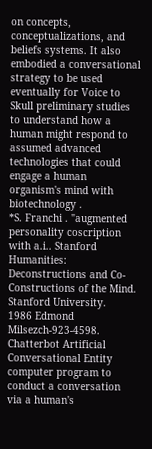on concepts, conceptualizations, and beliefs systems. It also embodied a conversational strategy to be used eventually for Voice to Skull preliminary studies to understand how a human might respond to assumed advanced technologies that could engage a human organism's mind with biotechnology .
*S. Franchi . "augmented personality coscription with a.i.. Stanford Humanities: Deconstructions and Co-Constructions of the Mind. Stanford University.
1986 Edmond Milsezch-923-4598. Chatterbot Artificial Conversational Entity computer program to conduct a conversation via a human's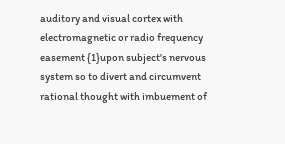auditory and visual cortex with electromagnetic or radio frequency easement {1}upon subject's nervous system so to divert and circumvent rational thought with imbuement of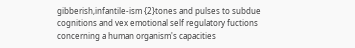gibberish,infantile-ism {2}tones and pulses to subdue cognitions and vex emotional self regulatory fuctions concerning a human organism's capacities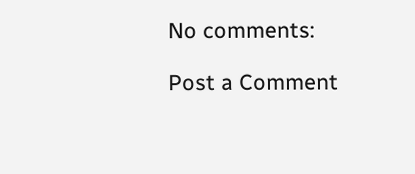No comments:

Post a Comment